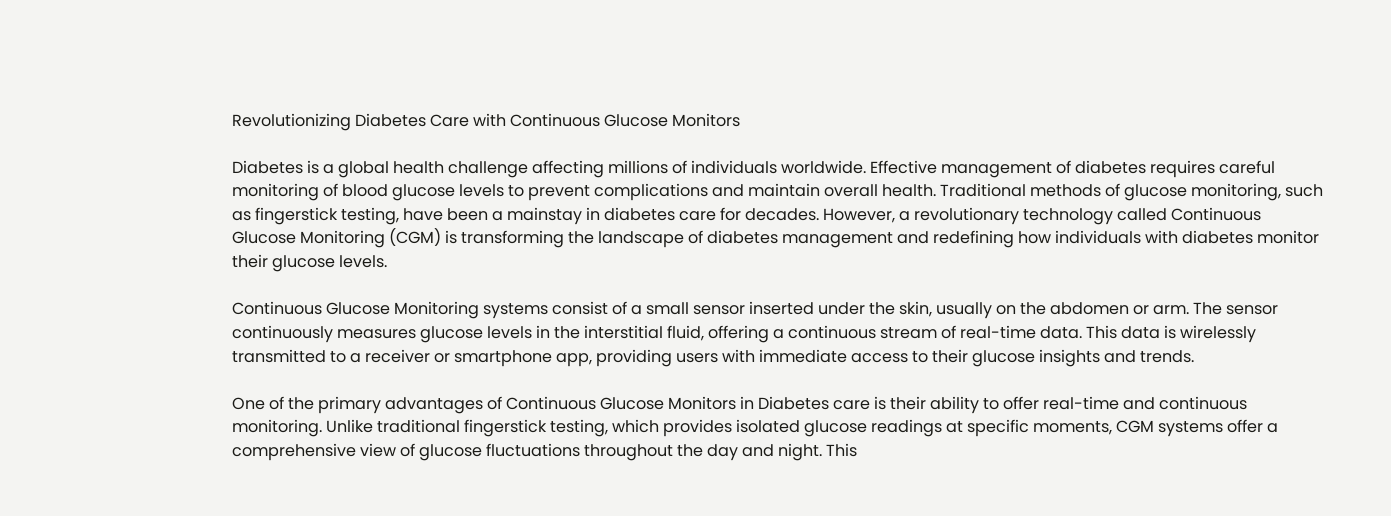Revolutionizing Diabetes Care with Continuous Glucose Monitors

Diabetes is a global health challenge affecting millions of individuals worldwide. Effective management of diabetes requires careful monitoring of blood glucose levels to prevent complications and maintain overall health. Traditional methods of glucose monitoring, such as fingerstick testing, have been a mainstay in diabetes care for decades. However, a revolutionary technology called Continuous Glucose Monitoring (CGM) is transforming the landscape of diabetes management and redefining how individuals with diabetes monitor their glucose levels.

Continuous Glucose Monitoring systems consist of a small sensor inserted under the skin, usually on the abdomen or arm. The sensor continuously measures glucose levels in the interstitial fluid, offering a continuous stream of real-time data. This data is wirelessly transmitted to a receiver or smartphone app, providing users with immediate access to their glucose insights and trends.

One of the primary advantages of Continuous Glucose Monitors in Diabetes care is their ability to offer real-time and continuous monitoring. Unlike traditional fingerstick testing, which provides isolated glucose readings at specific moments, CGM systems offer a comprehensive view of glucose fluctuations throughout the day and night. This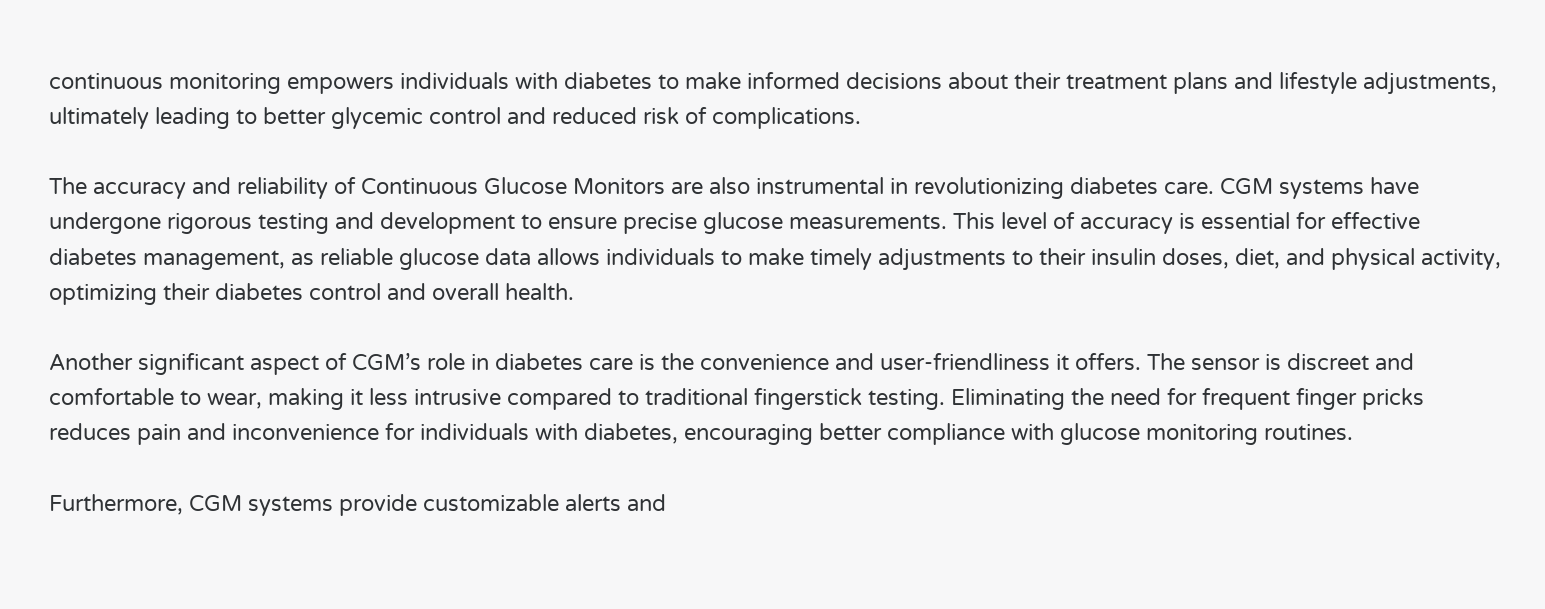continuous monitoring empowers individuals with diabetes to make informed decisions about their treatment plans and lifestyle adjustments, ultimately leading to better glycemic control and reduced risk of complications.

The accuracy and reliability of Continuous Glucose Monitors are also instrumental in revolutionizing diabetes care. CGM systems have undergone rigorous testing and development to ensure precise glucose measurements. This level of accuracy is essential for effective diabetes management, as reliable glucose data allows individuals to make timely adjustments to their insulin doses, diet, and physical activity, optimizing their diabetes control and overall health.

Another significant aspect of CGM’s role in diabetes care is the convenience and user-friendliness it offers. The sensor is discreet and comfortable to wear, making it less intrusive compared to traditional fingerstick testing. Eliminating the need for frequent finger pricks reduces pain and inconvenience for individuals with diabetes, encouraging better compliance with glucose monitoring routines.

Furthermore, CGM systems provide customizable alerts and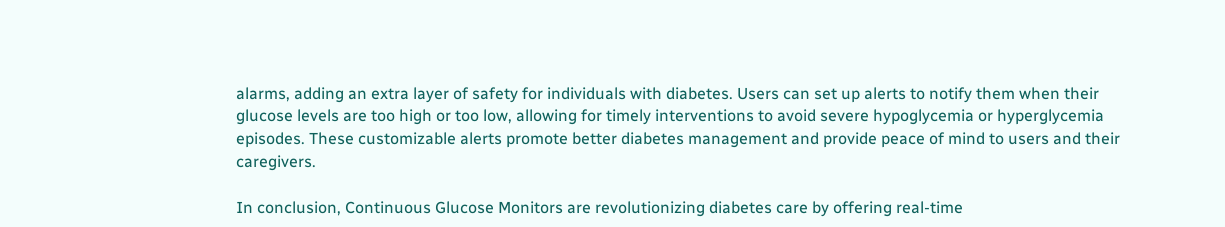alarms, adding an extra layer of safety for individuals with diabetes. Users can set up alerts to notify them when their glucose levels are too high or too low, allowing for timely interventions to avoid severe hypoglycemia or hyperglycemia episodes. These customizable alerts promote better diabetes management and provide peace of mind to users and their caregivers.

In conclusion, Continuous Glucose Monitors are revolutionizing diabetes care by offering real-time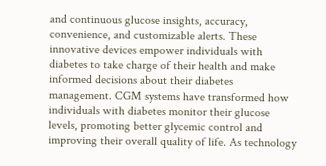and continuous glucose insights, accuracy, convenience, and customizable alerts. These innovative devices empower individuals with diabetes to take charge of their health and make informed decisions about their diabetes management. CGM systems have transformed how individuals with diabetes monitor their glucose levels, promoting better glycemic control and improving their overall quality of life. As technology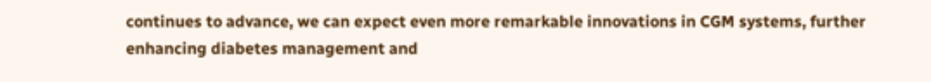continues to advance, we can expect even more remarkable innovations in CGM systems, further enhancing diabetes management and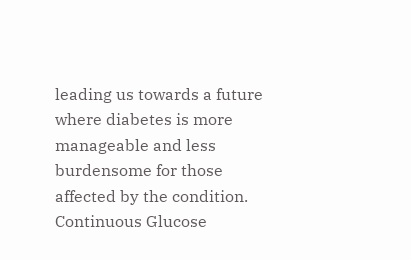leading us towards a future where diabetes is more manageable and less burdensome for those affected by the condition. Continuous Glucose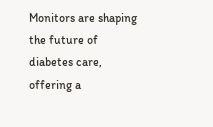Monitors are shaping the future of diabetes care, offering a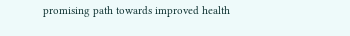promising path towards improved health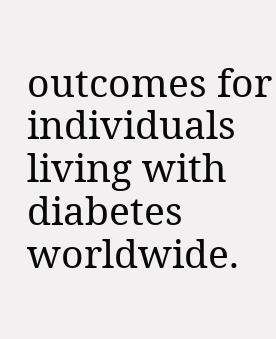outcomes for individuals living with diabetes worldwide.